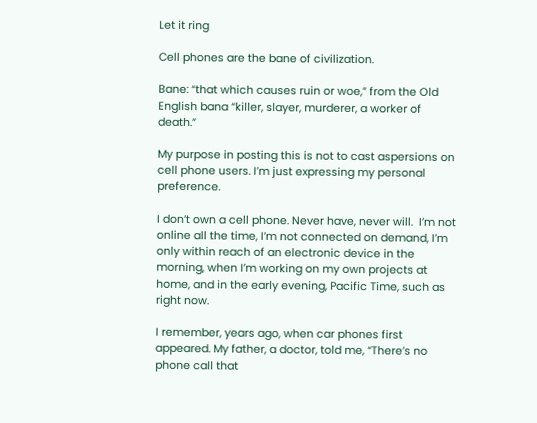Let it ring

Cell phones are the bane of civilization.

Bane: “that which causes ruin or woe,” from the Old English bana “killer, slayer, murderer, a worker of death.”

My purpose in posting this is not to cast aspersions on cell phone users. I’m just expressing my personal preference.

I don’t own a cell phone. Never have, never will.  I’m not online all the time, I’m not connected on demand, I’m only within reach of an electronic device in the morning, when I’m working on my own projects at home, and in the early evening, Pacific Time, such as right now.

I remember, years ago, when car phones first appeared. My father, a doctor, told me, “There’s no phone call that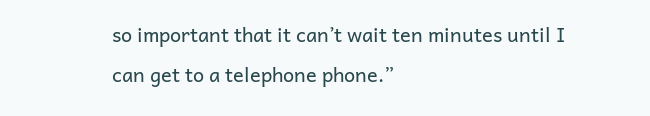so important that it can’t wait ten minutes until I can get to a telephone phone.”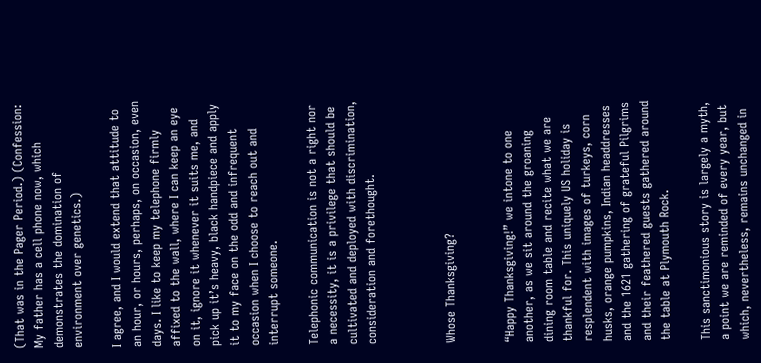(That was in the Pager Period.) (Confession: My father has a cell phone now, which demonstrates the domination of environment over genetics.)

I agree, and I would extend that attitude to an hour, or hours, perhaps, on occasion, even days. I like to keep my telephone firmly affixed to the wall, where I can keep an eye on it, ignore it whenever it suits me, and pick up it’s heavy, black handpiece and apply it to my face on the odd and infrequent occasion when I choose to reach out and interrupt someone.

Telephonic communication is not a right nor a necessity, it is a privilege that should be cultivated and deployed with discrimination, consideration and forethought.



Whose Thanksgiving?


“Happy Thanksgiving!” we intone to one another, as we sit around the groaning dining room table and recite what we are thankful for. This uniquely US holiday is resplendent with images of turkeys, corn husks, orange pumpkins, Indian headdresses and the 1621 gathering of grateful Pilgrims and their feathered guests gathered around the table at Plymouth Rock.

This sanctimonious story is largely a myth, a point we are reminded of every year, but which, nevertheless, remains unchanged in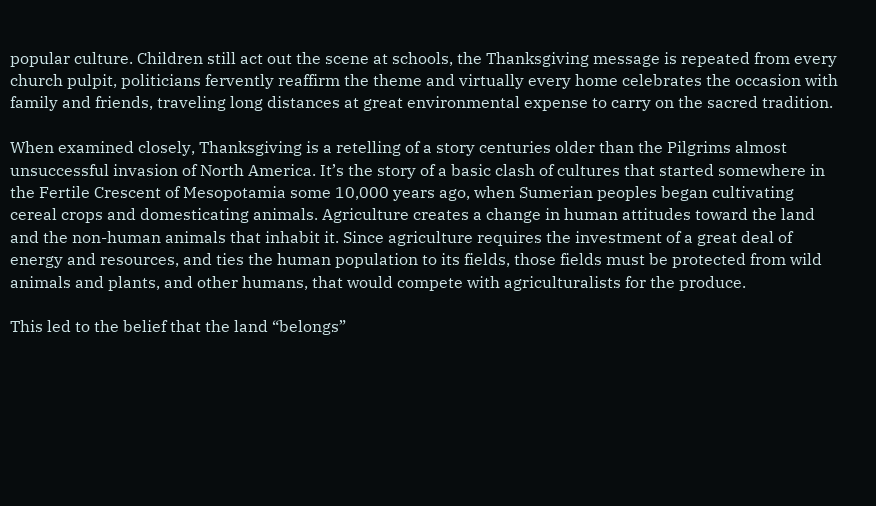popular culture. Children still act out the scene at schools, the Thanksgiving message is repeated from every church pulpit, politicians fervently reaffirm the theme and virtually every home celebrates the occasion with family and friends, traveling long distances at great environmental expense to carry on the sacred tradition.

When examined closely, Thanksgiving is a retelling of a story centuries older than the Pilgrims almost unsuccessful invasion of North America. It’s the story of a basic clash of cultures that started somewhere in the Fertile Crescent of Mesopotamia some 10,000 years ago, when Sumerian peoples began cultivating cereal crops and domesticating animals. Agriculture creates a change in human attitudes toward the land and the non-human animals that inhabit it. Since agriculture requires the investment of a great deal of energy and resources, and ties the human population to its fields, those fields must be protected from wild animals and plants, and other humans, that would compete with agriculturalists for the produce.

This led to the belief that the land “belongs”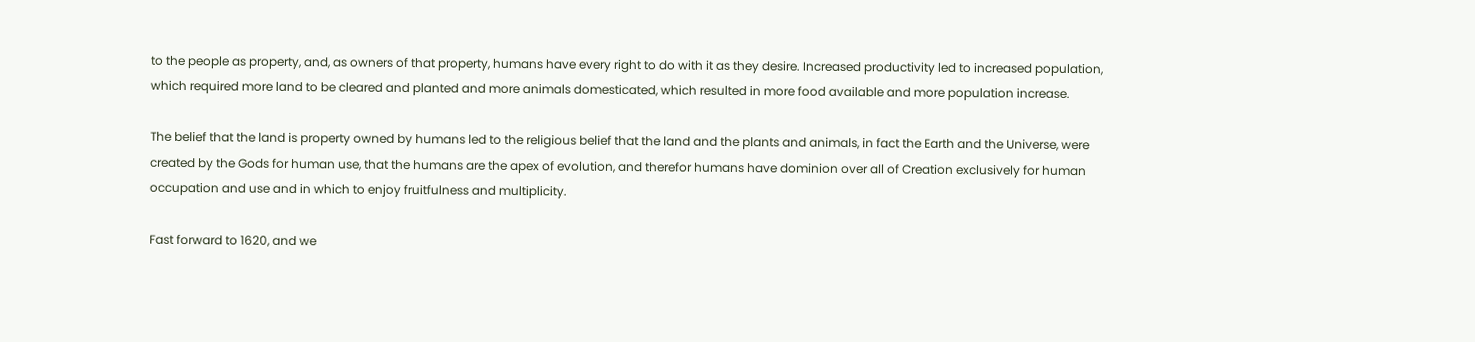to the people as property, and, as owners of that property, humans have every right to do with it as they desire. Increased productivity led to increased population, which required more land to be cleared and planted and more animals domesticated, which resulted in more food available and more population increase.

The belief that the land is property owned by humans led to the religious belief that the land and the plants and animals, in fact the Earth and the Universe, were created by the Gods for human use, that the humans are the apex of evolution, and therefor humans have dominion over all of Creation exclusively for human occupation and use and in which to enjoy fruitfulness and multiplicity.

Fast forward to 1620, and we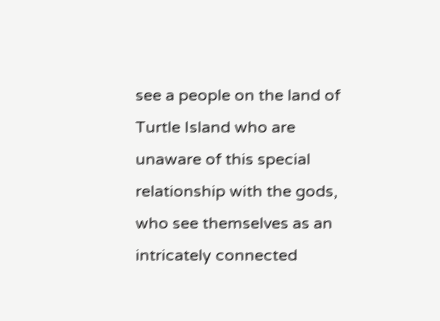see a people on the land of Turtle Island who are unaware of this special relationship with the gods, who see themselves as an intricately connected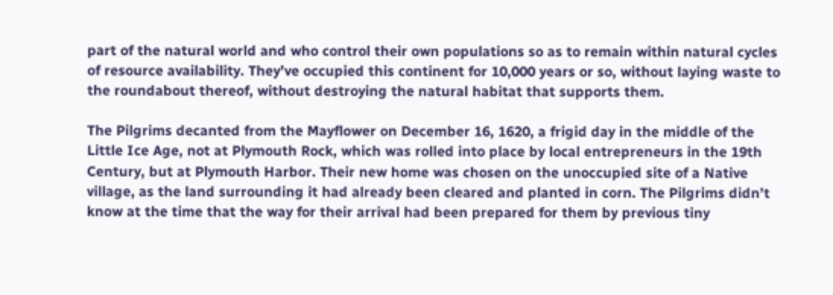part of the natural world and who control their own populations so as to remain within natural cycles of resource availability. They’ve occupied this continent for 10,000 years or so, without laying waste to the roundabout thereof, without destroying the natural habitat that supports them.

The Pilgrims decanted from the Mayflower on December 16, 1620, a frigid day in the middle of the Little Ice Age, not at Plymouth Rock, which was rolled into place by local entrepreneurs in the 19th Century, but at Plymouth Harbor. Their new home was chosen on the unoccupied site of a Native village, as the land surrounding it had already been cleared and planted in corn. The Pilgrims didn’t know at the time that the way for their arrival had been prepared for them by previous tiny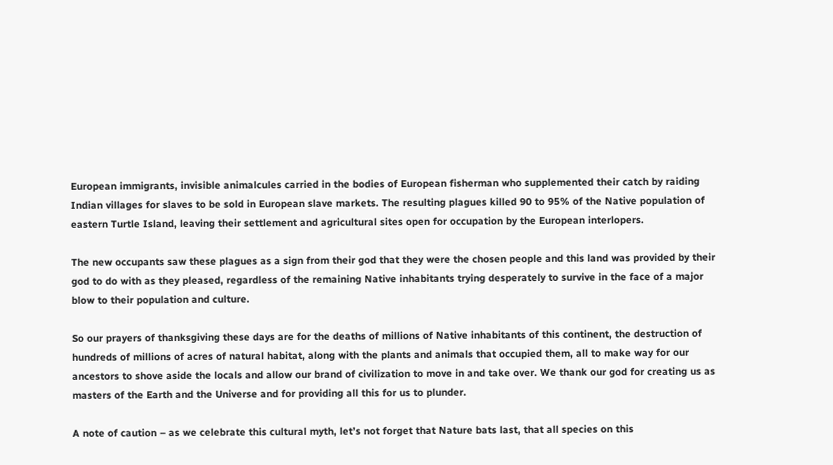European immigrants, invisible animalcules carried in the bodies of European fisherman who supplemented their catch by raiding Indian villages for slaves to be sold in European slave markets. The resulting plagues killed 90 to 95% of the Native population of eastern Turtle Island, leaving their settlement and agricultural sites open for occupation by the European interlopers.

The new occupants saw these plagues as a sign from their god that they were the chosen people and this land was provided by their god to do with as they pleased, regardless of the remaining Native inhabitants trying desperately to survive in the face of a major blow to their population and culture.

So our prayers of thanksgiving these days are for the deaths of millions of Native inhabitants of this continent, the destruction of hundreds of millions of acres of natural habitat, along with the plants and animals that occupied them, all to make way for our ancestors to shove aside the locals and allow our brand of civilization to move in and take over. We thank our god for creating us as masters of the Earth and the Universe and for providing all this for us to plunder.

A note of caution – as we celebrate this cultural myth, let’s not forget that Nature bats last, that all species on this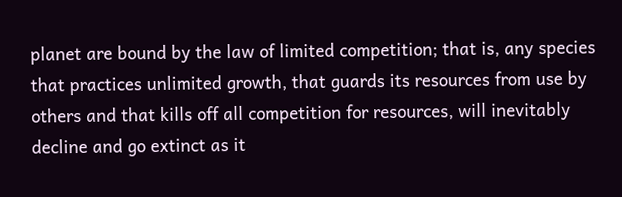planet are bound by the law of limited competition; that is, any species that practices unlimited growth, that guards its resources from use by others and that kills off all competition for resources, will inevitably decline and go extinct as it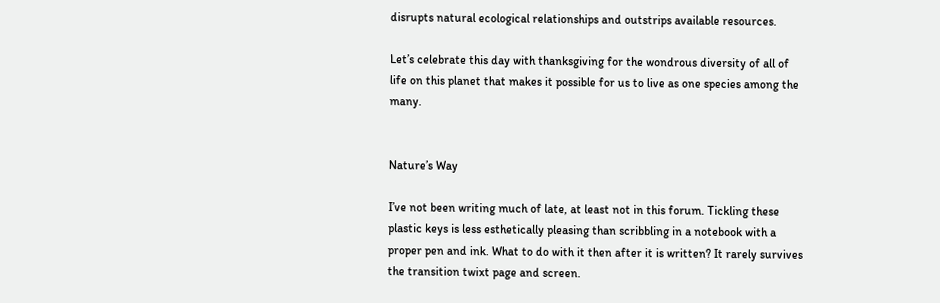disrupts natural ecological relationships and outstrips available resources.

Let’s celebrate this day with thanksgiving for the wondrous diversity of all of life on this planet that makes it possible for us to live as one species among the many.


Nature’s Way

I’ve not been writing much of late, at least not in this forum. Tickling these plastic keys is less esthetically pleasing than scribbling in a notebook with a proper pen and ink. What to do with it then after it is written? It rarely survives the transition twixt page and screen.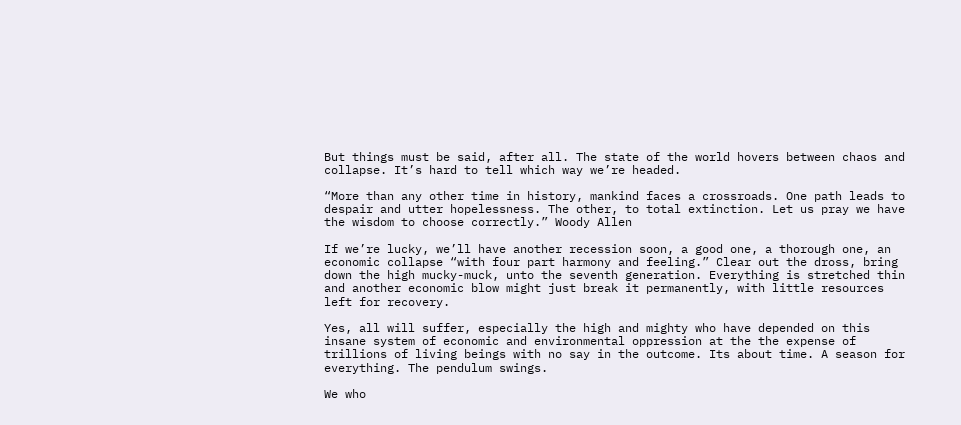But things must be said, after all. The state of the world hovers between chaos and collapse. It’s hard to tell which way we’re headed.

“More than any other time in history, mankind faces a crossroads. One path leads to despair and utter hopelessness. The other, to total extinction. Let us pray we have the wisdom to choose correctly.” Woody Allen

If we’re lucky, we’ll have another recession soon, a good one, a thorough one, an economic collapse “with four part harmony and feeling.” Clear out the dross, bring down the high mucky-muck, unto the seventh generation. Everything is stretched thin and another economic blow might just break it permanently, with little resources left for recovery.

Yes, all will suffer, especially the high and mighty who have depended on this insane system of economic and environmental oppression at the the expense of trillions of living beings with no say in the outcome. Its about time. A season for everything. The pendulum swings.

We who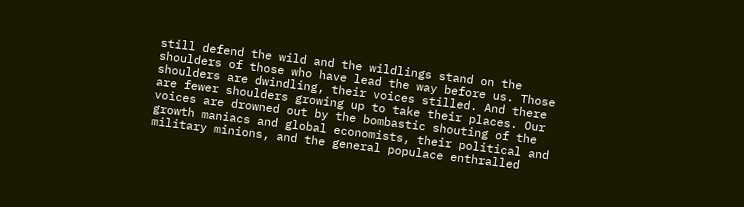still defend the wild and the wildlings stand on the shoulders of those who have lead the way before us. Those shoulders are dwindling, their voices stilled. And there are fewer shoulders growing up to take their places. Our voices are drowned out by the bombastic shouting of the growth maniacs and global economists, their political and military minions, and the general populace enthralled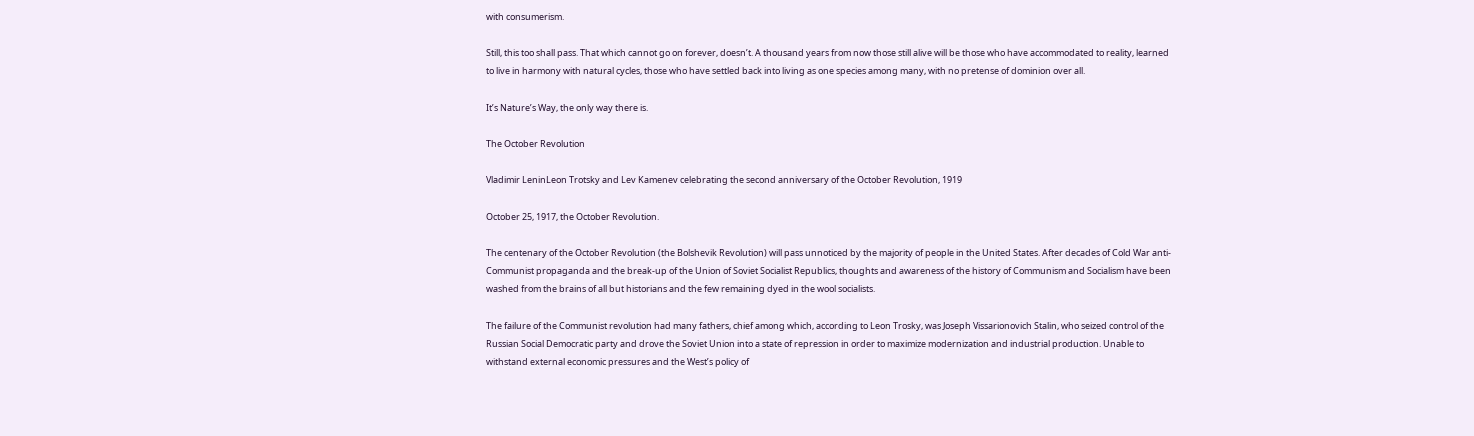with consumerism.

Still, this too shall pass. That which cannot go on forever, doesn’t. A thousand years from now those still alive will be those who have accommodated to reality, learned to live in harmony with natural cycles, those who have settled back into living as one species among many, with no pretense of dominion over all.

It’s Nature’s Way, the only way there is.

The October Revolution

Vladimir LeninLeon Trotsky and Lev Kamenev celebrating the second anniversary of the October Revolution, 1919

October 25, 1917, the October Revolution.

The centenary of the October Revolution (the Bolshevik Revolution) will pass unnoticed by the majority of people in the United States. After decades of Cold War anti-Communist propaganda and the break-up of the Union of Soviet Socialist Republics, thoughts and awareness of the history of Communism and Socialism have been washed from the brains of all but historians and the few remaining dyed in the wool socialists.

The failure of the Communist revolution had many fathers, chief among which, according to Leon Trosky, was Joseph Vissarionovich Stalin, who seized control of the Russian Social Democratic party and drove the Soviet Union into a state of repression in order to maximize modernization and industrial production. Unable to withstand external economic pressures and the West’s policy of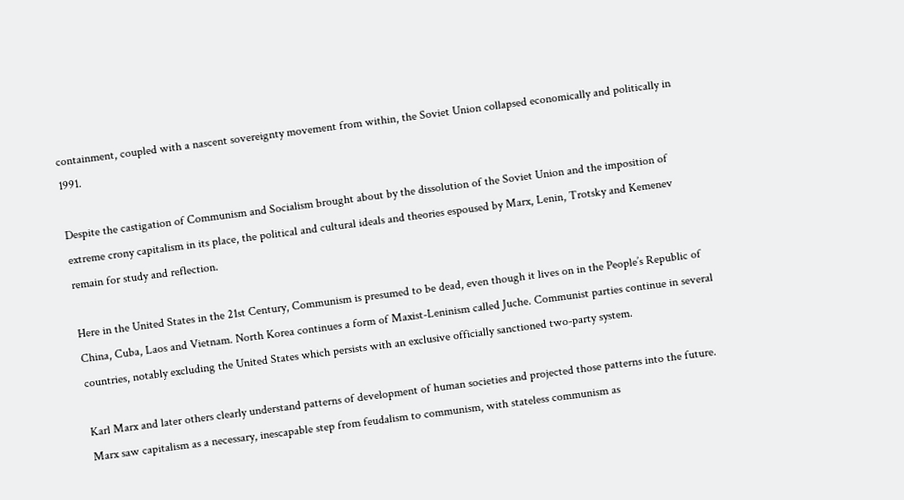containment, coupled with a nascent sovereignty movement from within, the Soviet Union collapsed economically and politically in 1991.

Despite the castigation of Communism and Socialism brought about by the dissolution of the Soviet Union and the imposition of extreme crony capitalism in its place, the political and cultural ideals and theories espoused by Marx, Lenin, Trotsky and Kemenev remain for study and reflection.

Here in the United States in the 21st Century, Communism is presumed to be dead, even though it lives on in the People’s Republic of China, Cuba, Laos and Vietnam. North Korea continues a form of Maxist-Leninism called Juche. Communist parties continue in several countries, notably excluding the United States which persists with an exclusive officially sanctioned two-party system.

Karl Marx and later others clearly understand patterns of development of human societies and projected those patterns into the future. Marx saw capitalism as a necessary, inescapable step from feudalism to communism, with stateless communism as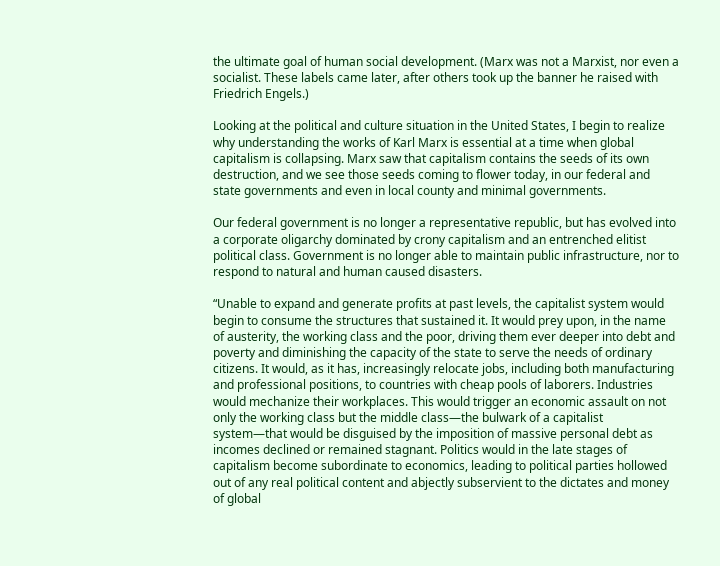the ultimate goal of human social development. (Marx was not a Marxist, nor even a socialist. These labels came later, after others took up the banner he raised with Friedrich Engels.)

Looking at the political and culture situation in the United States, I begin to realize why understanding the works of Karl Marx is essential at a time when global capitalism is collapsing. Marx saw that capitalism contains the seeds of its own destruction, and we see those seeds coming to flower today, in our federal and state governments and even in local county and minimal governments.

Our federal government is no longer a representative republic, but has evolved into a corporate oligarchy dominated by crony capitalism and an entrenched elitist political class. Government is no longer able to maintain public infrastructure, nor to respond to natural and human caused disasters.

“Unable to expand and generate profits at past levels, the capitalist system would begin to consume the structures that sustained it. It would prey upon, in the name of austerity, the working class and the poor, driving them ever deeper into debt and poverty and diminishing the capacity of the state to serve the needs of ordinary citizens. It would, as it has, increasingly relocate jobs, including both manufacturing and professional positions, to countries with cheap pools of laborers. Industries would mechanize their workplaces. This would trigger an economic assault on not only the working class but the middle class—the bulwark of a capitalist system—that would be disguised by the imposition of massive personal debt as incomes declined or remained stagnant. Politics would in the late stages of capitalism become subordinate to economics, leading to political parties hollowed out of any real political content and abjectly subservient to the dictates and money of global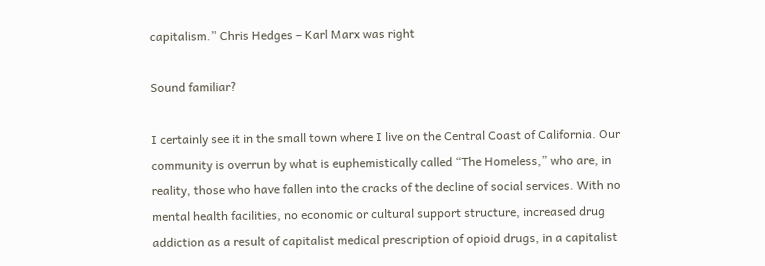capitalism.” Chris Hedges – Karl Marx was right

Sound familiar?

I certainly see it in the small town where I live on the Central Coast of California. Our community is overrun by what is euphemistically called “The Homeless,” who are, in reality, those who have fallen into the cracks of the decline of social services. With no mental health facilities, no economic or cultural support structure, increased drug addiction as a result of capitalist medical prescription of opioid drugs, in a capitalist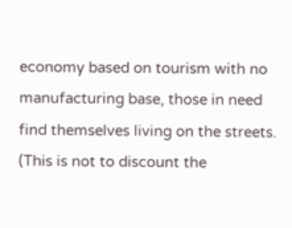economy based on tourism with no manufacturing base, those in need find themselves living on the streets. (This is not to discount the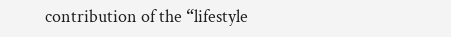contribution of the “lifestyle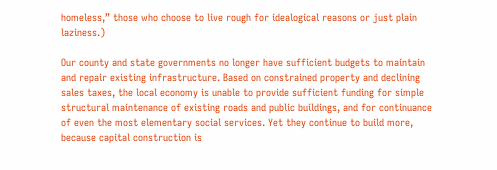homeless,” those who choose to live rough for idealogical reasons or just plain laziness.)

Our county and state governments no longer have sufficient budgets to maintain and repair existing infrastructure. Based on constrained property and declining sales taxes, the local economy is unable to provide sufficient funding for simple structural maintenance of existing roads and public buildings, and for continuance of even the most elementary social services. Yet they continue to build more, because capital construction is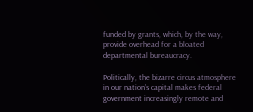funded by grants, which, by the way, provide overhead for a bloated departmental bureaucracy.

Politically, the bizarre circus atmosphere in our nation’s capital makes federal government increasingly remote and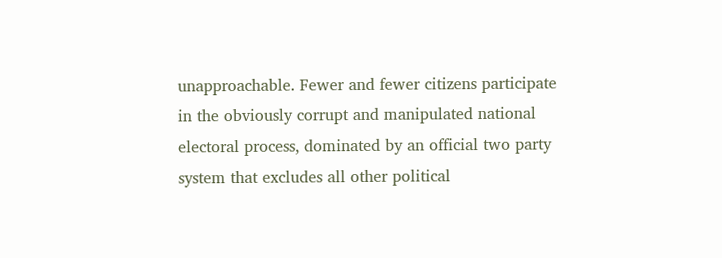unapproachable. Fewer and fewer citizens participate in the obviously corrupt and manipulated national electoral process, dominated by an official two party system that excludes all other political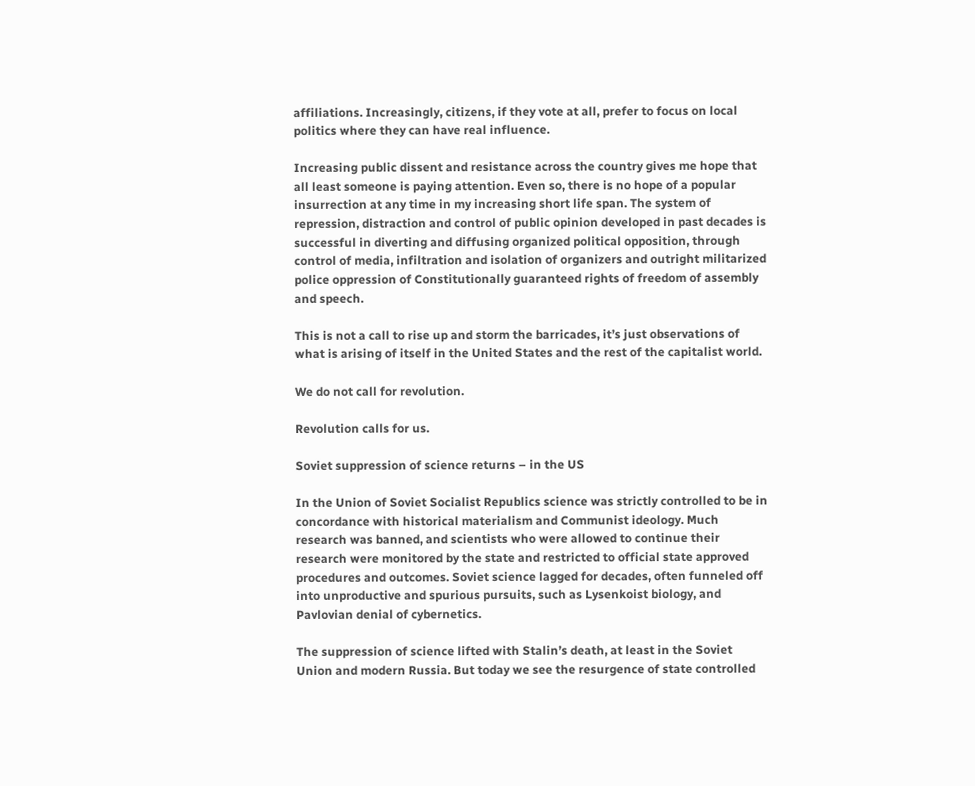affiliations. Increasingly, citizens, if they vote at all, prefer to focus on local politics where they can have real influence.

Increasing public dissent and resistance across the country gives me hope that all least someone is paying attention. Even so, there is no hope of a popular insurrection at any time in my increasing short life span. The system of repression, distraction and control of public opinion developed in past decades is successful in diverting and diffusing organized political opposition, through control of media, infiltration and isolation of organizers and outright militarized police oppression of Constitutionally guaranteed rights of freedom of assembly and speech.

This is not a call to rise up and storm the barricades, it’s just observations of what is arising of itself in the United States and the rest of the capitalist world.

We do not call for revolution.

Revolution calls for us.

Soviet suppression of science returns – in the US

In the Union of Soviet Socialist Republics science was strictly controlled to be in concordance with historical materialism and Communist ideology. Much research was banned, and scientists who were allowed to continue their research were monitored by the state and restricted to official state approved procedures and outcomes. Soviet science lagged for decades, often funneled off into unproductive and spurious pursuits, such as Lysenkoist biology, and Pavlovian denial of cybernetics.

The suppression of science lifted with Stalin’s death, at least in the Soviet Union and modern Russia. But today we see the resurgence of state controlled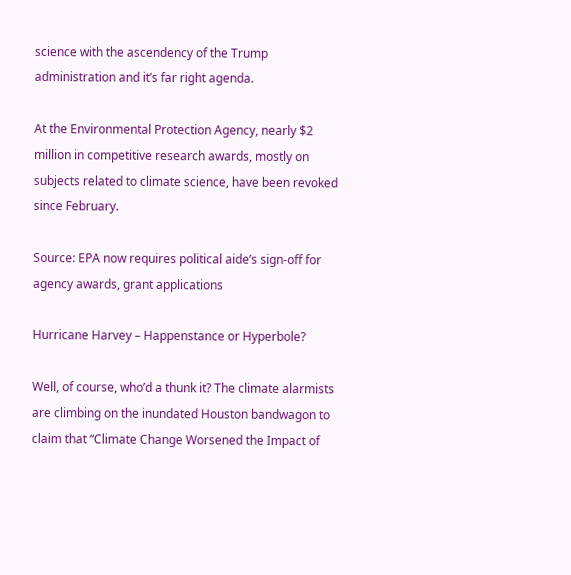science with the ascendency of the Trump administration and it’s far right agenda.

At the Environmental Protection Agency, nearly $2 million in competitive research awards, mostly on subjects related to climate science, have been revoked since February.

Source: EPA now requires political aide’s sign-off for agency awards, grant applications

Hurricane Harvey – Happenstance or Hyperbole?

Well, of course, who’d a thunk it? The climate alarmists are climbing on the inundated Houston bandwagon to claim that “Climate Change Worsened the Impact of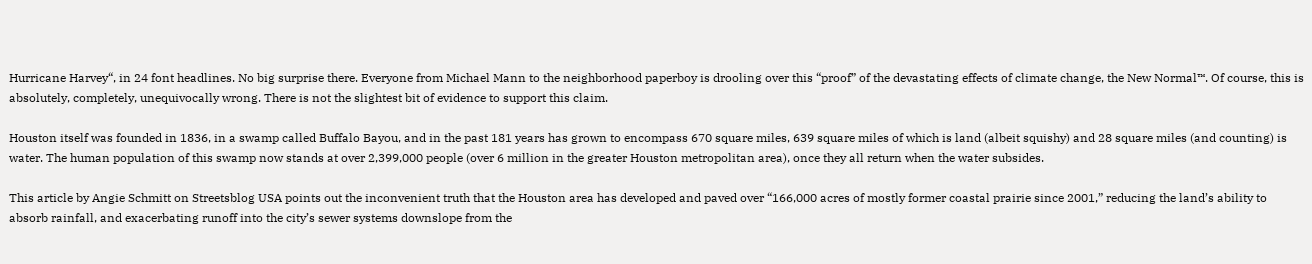Hurricane Harvey“, in 24 font headlines. No big surprise there. Everyone from Michael Mann to the neighborhood paperboy is drooling over this “proof” of the devastating effects of climate change, the New Normal™. Of course, this is absolutely, completely, unequivocally wrong. There is not the slightest bit of evidence to support this claim.

Houston itself was founded in 1836, in a swamp called Buffalo Bayou, and in the past 181 years has grown to encompass 670 square miles, 639 square miles of which is land (albeit squishy) and 28 square miles (and counting) is water. The human population of this swamp now stands at over 2,399,000 people (over 6 million in the greater Houston metropolitan area), once they all return when the water subsides.

This article by Angie Schmitt on Streetsblog USA points out the inconvenient truth that the Houston area has developed and paved over “166,000 acres of mostly former coastal prairie since 2001,” reducing the land’s ability to absorb rainfall, and exacerbating runoff into the city’s sewer systems downslope from the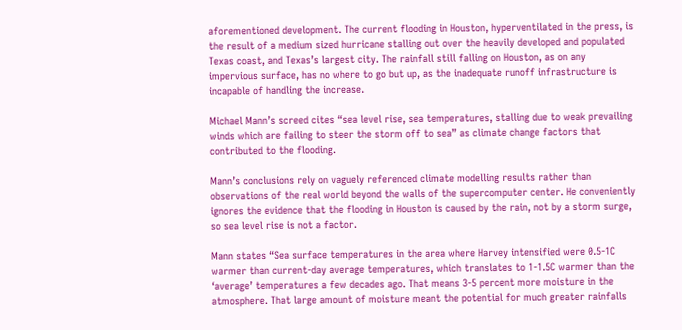aforementioned development. The current flooding in Houston, hyperventilated in the press, is the result of a medium sized hurricane stalling out over the heavily developed and populated Texas coast, and Texas’s largest city. The rainfall still falling on Houston, as on any impervious surface, has no where to go but up, as the inadequate runoff infrastructure is incapable of handling the increase.

Michael Mann’s screed cites “sea level rise, sea temperatures, stalling due to weak prevailing winds which are failing to steer the storm off to sea” as climate change factors that contributed to the flooding.

Mann’s conclusions rely on vaguely referenced climate modelling results rather than observations of the real world beyond the walls of the supercomputer center. He conveniently ignores the evidence that the flooding in Houston is caused by the rain, not by a storm surge, so sea level rise is not a factor.

Mann states “Sea surface temperatures in the area where Harvey intensified were 0.5-1C warmer than current-day average temperatures, which translates to 1-1.5C warmer than the ‘average’ temperatures a few decades ago. That means 3-5 percent more moisture in the atmosphere. That large amount of moisture meant the potential for much greater rainfalls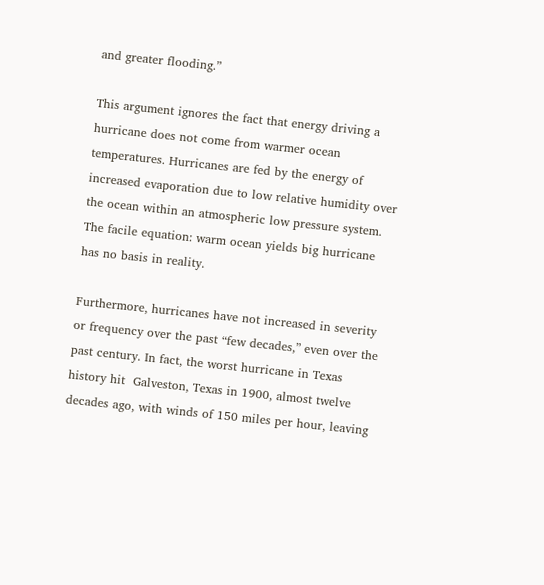and greater flooding.”

This argument ignores the fact that energy driving a hurricane does not come from warmer ocean temperatures. Hurricanes are fed by the energy of increased evaporation due to low relative humidity over the ocean within an atmospheric low pressure system. The facile equation: warm ocean yields big hurricane has no basis in reality.

Furthermore, hurricanes have not increased in severity or frequency over the past “few decades,” even over the past century. In fact, the worst hurricane in Texas history hit  Galveston, Texas in 1900, almost twelve decades ago, with winds of 150 miles per hour, leaving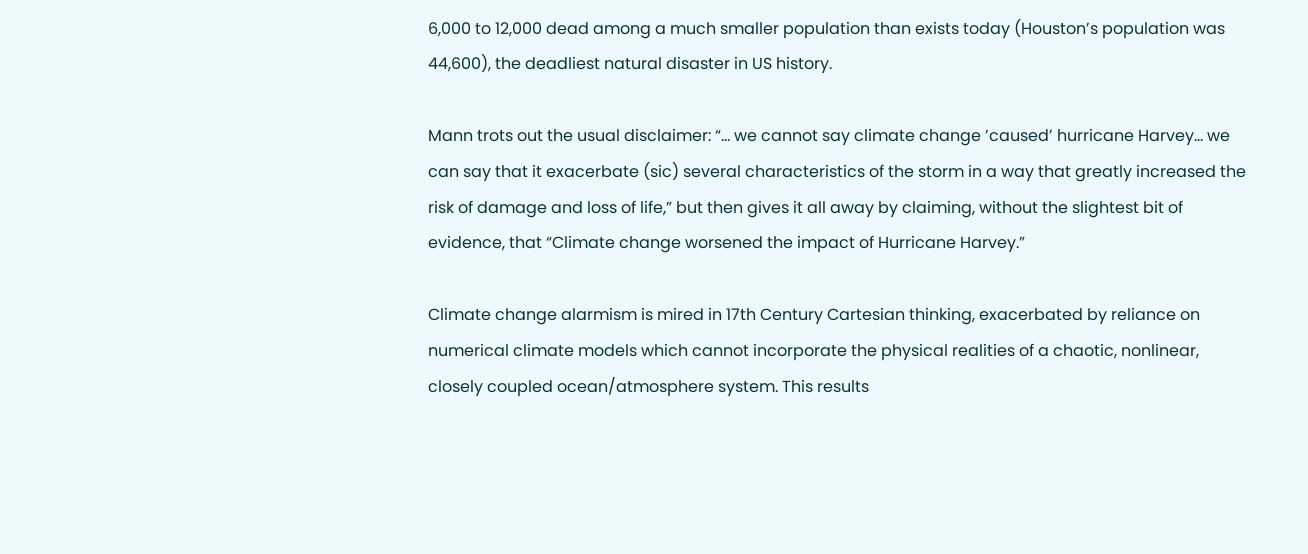6,000 to 12,000 dead among a much smaller population than exists today (Houston’s population was 44,600), the deadliest natural disaster in US history.

Mann trots out the usual disclaimer: “… we cannot say climate change ’caused’ hurricane Harvey… we can say that it exacerbate (sic) several characteristics of the storm in a way that greatly increased the risk of damage and loss of life,” but then gives it all away by claiming, without the slightest bit of evidence, that “Climate change worsened the impact of Hurricane Harvey.”

Climate change alarmism is mired in 17th Century Cartesian thinking, exacerbated by reliance on numerical climate models which cannot incorporate the physical realities of a chaotic, nonlinear, closely coupled ocean/atmosphere system. This results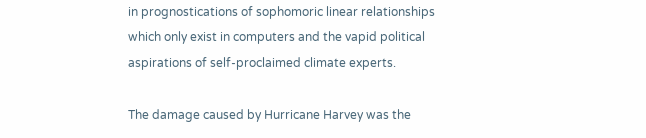in prognostications of sophomoric linear relationships which only exist in computers and the vapid political aspirations of self-proclaimed climate experts.

The damage caused by Hurricane Harvey was the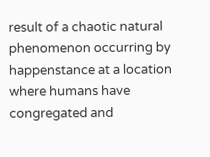result of a chaotic natural phenomenon occurring by happenstance at a location where humans have congregated and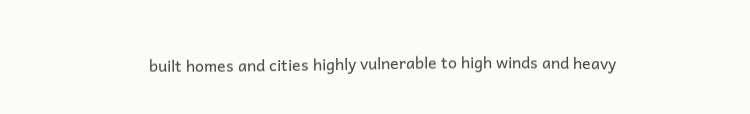built homes and cities highly vulnerable to high winds and heavy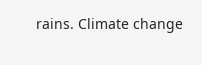rains. Climate change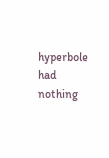hyperbole had nothing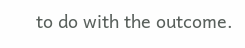to do with the outcome.